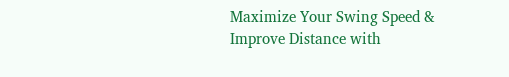Maximize Your Swing Speed & Improve Distance with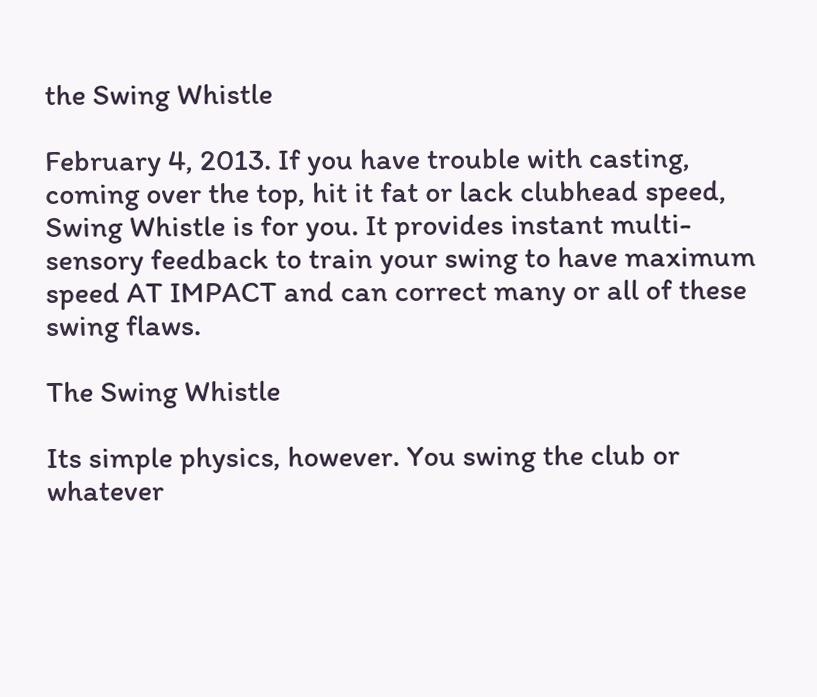the Swing Whistle

February 4, 2013. If you have trouble with casting, coming over the top, hit it fat or lack clubhead speed, Swing Whistle is for you. It provides instant multi-sensory feedback to train your swing to have maximum speed AT IMPACT and can correct many or all of these swing flaws.

The Swing Whistle

Its simple physics, however. You swing the club or whatever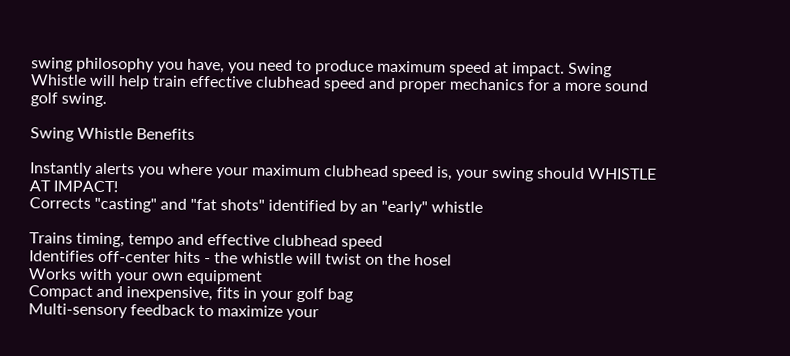swing philosophy you have, you need to produce maximum speed at impact. Swing Whistle will help train effective clubhead speed and proper mechanics for a more sound golf swing.

Swing Whistle Benefits

Instantly alerts you where your maximum clubhead speed is, your swing should WHISTLE AT IMPACT!
Corrects "casting" and "fat shots" identified by an "early" whistle

Trains timing, tempo and effective clubhead speed
Identifies off-center hits - the whistle will twist on the hosel
Works with your own equipment
Compact and inexpensive, fits in your golf bag
Multi-sensory feedback to maximize your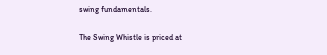swing fundamentals.

The Swing Whistle is priced at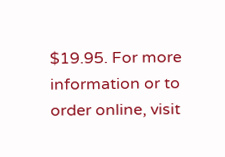$19.95. For more information or to order online, visit